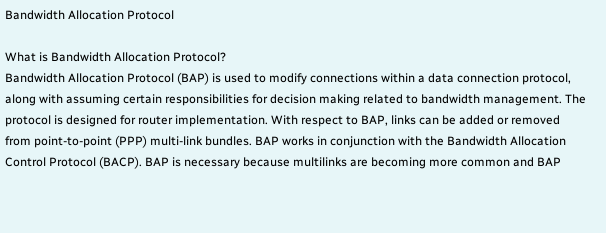Bandwidth Allocation Protocol

What is Bandwidth Allocation Protocol?
Bandwidth Allocation Protocol (BAP) is used to modify connections within a data connection protocol, along with assuming certain responsibilities for decision making related to bandwidth management. The protocol is designed for router implementation. With respect to BAP, links can be added or removed from point-to-point (PPP) multi-link bundles. BAP works in conjunction with the Bandwidth Allocation Control Protocol (BACP). BAP is necessary because multilinks are becoming more common and BAP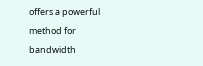offers a powerful method for bandwidth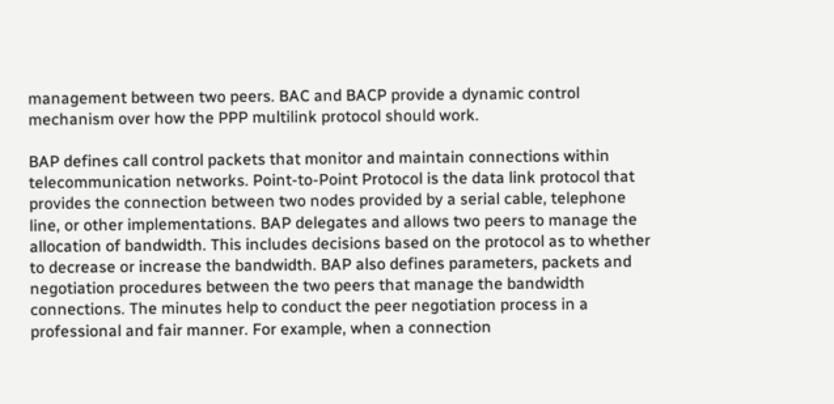management between two peers. BAC and BACP provide a dynamic control mechanism over how the PPP multilink protocol should work.

BAP defines call control packets that monitor and maintain connections within telecommunication networks. Point-to-Point Protocol is the data link protocol that provides the connection between two nodes provided by a serial cable, telephone line, or other implementations. BAP delegates and allows two peers to manage the allocation of bandwidth. This includes decisions based on the protocol as to whether to decrease or increase the bandwidth. BAP also defines parameters, packets and negotiation procedures between the two peers that manage the bandwidth connections. The minutes help to conduct the peer negotiation process in a professional and fair manner. For example, when a connection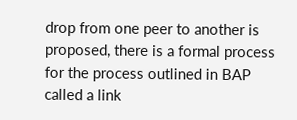drop from one peer to another is proposed, there is a formal process for the process outlined in BAP called a link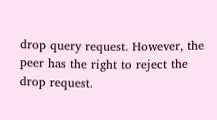drop query request. However, the peer has the right to reject the drop request.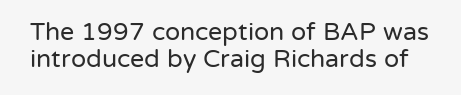The 1997 conception of BAP was introduced by Craig Richards of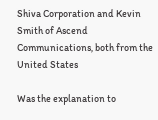Shiva Corporation and Kevin Smith of Ascend Communications, both from the United States

Was the explanation to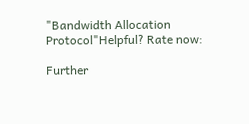"Bandwidth Allocation Protocol"Helpful? Rate now:

Further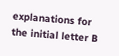explanations for the initial letter B